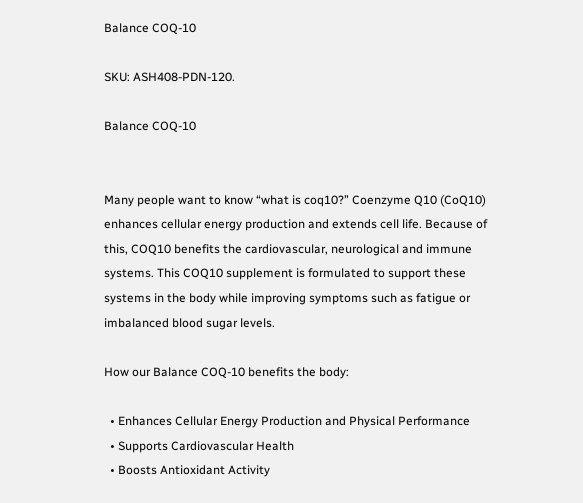Balance COQ-10

SKU: ASH408-PDN-120.

Balance COQ-10


Many people want to know “what is coq10?” Coenzyme Q10 (CoQ10) enhances cellular energy production and extends cell life. Because of this, COQ10 benefits the cardiovascular, neurological and immune systems. This COQ10 supplement is formulated to support these systems in the body while improving symptoms such as fatigue or imbalanced blood sugar levels.

How our Balance COQ-10 benefits the body:

  • Enhances Cellular Energy Production and Physical Performance
  • Supports Cardiovascular Health
  • Boosts Antioxidant Activity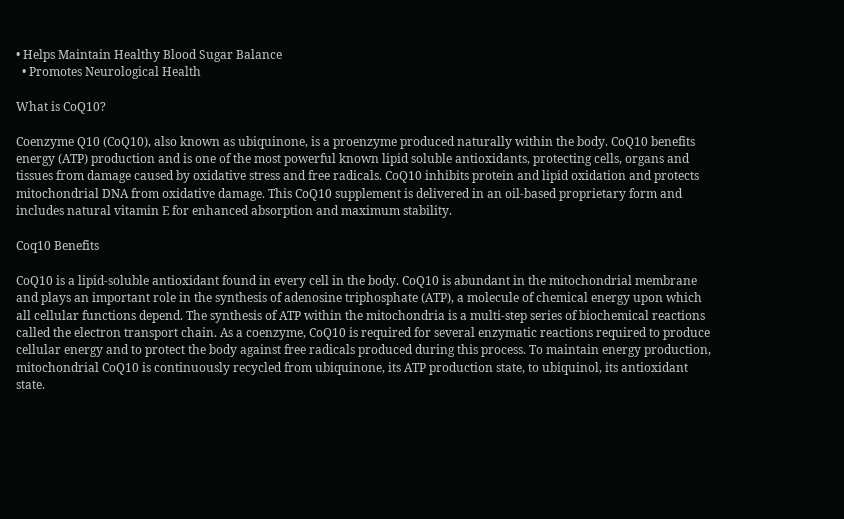• Helps Maintain Healthy Blood Sugar Balance
  • Promotes Neurological Health

What is CoQ10?

Coenzyme Q10 (CoQ10), also known as ubiquinone, is a proenzyme produced naturally within the body. CoQ10 benefits energy (ATP) production and is one of the most powerful known lipid soluble antioxidants, protecting cells, organs and tissues from damage caused by oxidative stress and free radicals. CoQ10 inhibits protein and lipid oxidation and protects mitochondrial DNA from oxidative damage. This CoQ10 supplement is delivered in an oil-based proprietary form and includes natural vitamin E for enhanced absorption and maximum stability.

Coq10 Benefits

CoQ10 is a lipid-soluble antioxidant found in every cell in the body. CoQ10 is abundant in the mitochondrial membrane and plays an important role in the synthesis of adenosine triphosphate (ATP), a molecule of chemical energy upon which all cellular functions depend. The synthesis of ATP within the mitochondria is a multi-step series of biochemical reactions called the electron transport chain. As a coenzyme, CoQ10 is required for several enzymatic reactions required to produce cellular energy and to protect the body against free radicals produced during this process. To maintain energy production, mitochondrial CoQ10 is continuously recycled from ubiquinone, its ATP production state, to ubiquinol, its antioxidant state.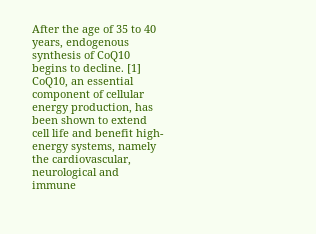After the age of 35 to 40 years, endogenous synthesis of CoQ10 begins to decline. [1] CoQ10, an essential component of cellular energy production, has been shown to extend cell life and benefit high-energy systems, namely the cardiovascular, neurological and immune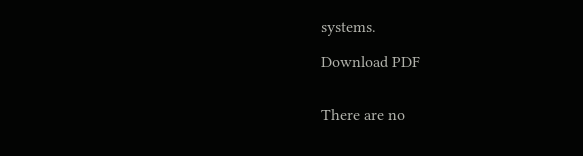systems.

Download PDF


There are no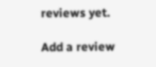reviews yet.

Add a review